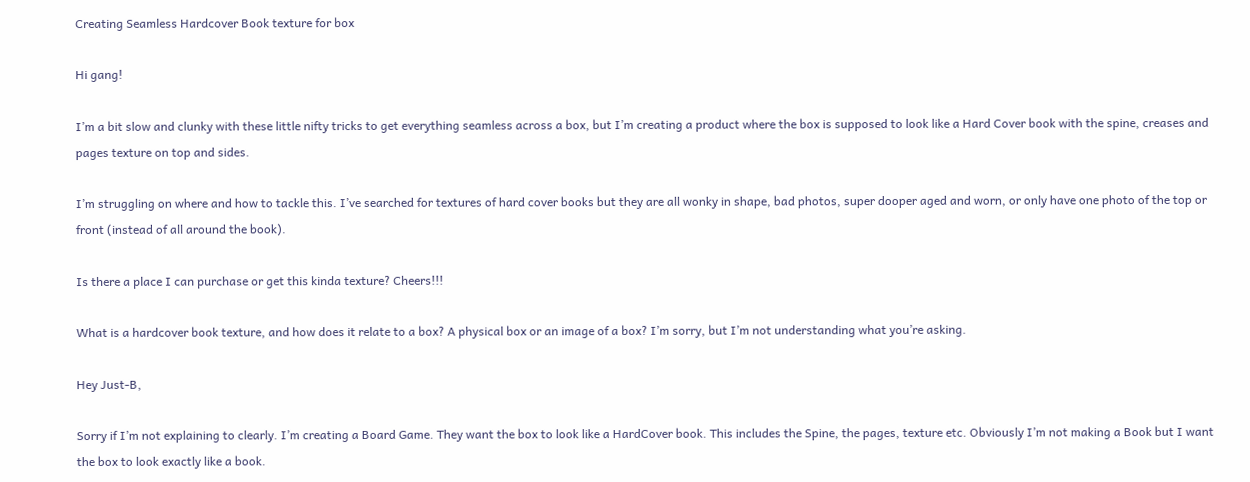Creating Seamless Hardcover Book texture for box

Hi gang!

I’m a bit slow and clunky with these little nifty tricks to get everything seamless across a box, but I’m creating a product where the box is supposed to look like a Hard Cover book with the spine, creases and pages texture on top and sides.

I’m struggling on where and how to tackle this. I’ve searched for textures of hard cover books but they are all wonky in shape, bad photos, super dooper aged and worn, or only have one photo of the top or front (instead of all around the book).

Is there a place I can purchase or get this kinda texture? Cheers!!!

What is a hardcover book texture, and how does it relate to a box? A physical box or an image of a box? I’m sorry, but I’m not understanding what you’re asking.

Hey Just-B,

Sorry if I’m not explaining to clearly. I’m creating a Board Game. They want the box to look like a HardCover book. This includes the Spine, the pages, texture etc. Obviously I’m not making a Book but I want the box to look exactly like a book.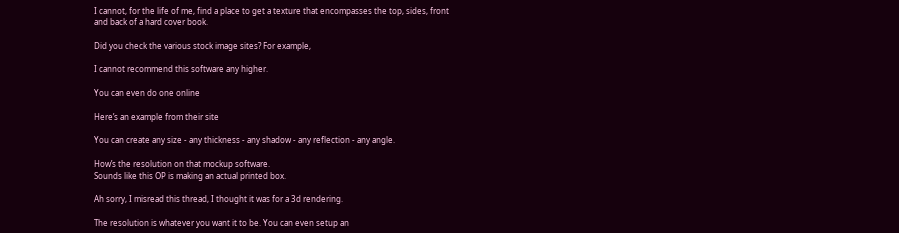I cannot, for the life of me, find a place to get a texture that encompasses the top, sides, front and back of a hard cover book.

Did you check the various stock image sites? For example,

I cannot recommend this software any higher.

You can even do one online

Here’s an example from their site

You can create any size - any thickness - any shadow - any reflection - any angle.

How’s the resolution on that mockup software.
Sounds like this OP is making an actual printed box.

Ah sorry, I misread this thread, I thought it was for a 3d rendering.

The resolution is whatever you want it to be. You can even setup an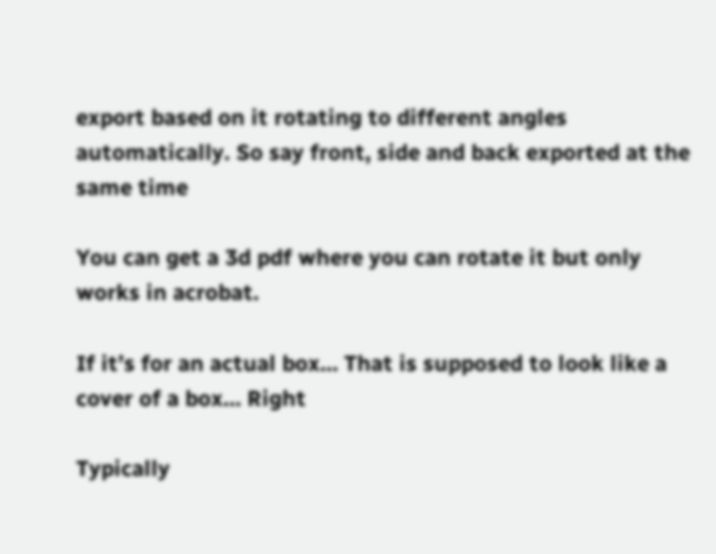export based on it rotating to different angles automatically. So say front, side and back exported at the same time

You can get a 3d pdf where you can rotate it but only works in acrobat.

If it’s for an actual box… That is supposed to look like a cover of a box… Right

Typically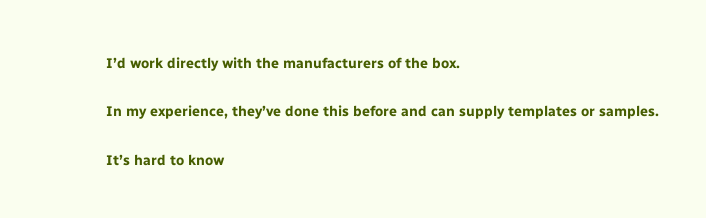I’d work directly with the manufacturers of the box.

In my experience, they’ve done this before and can supply templates or samples.

It’s hard to know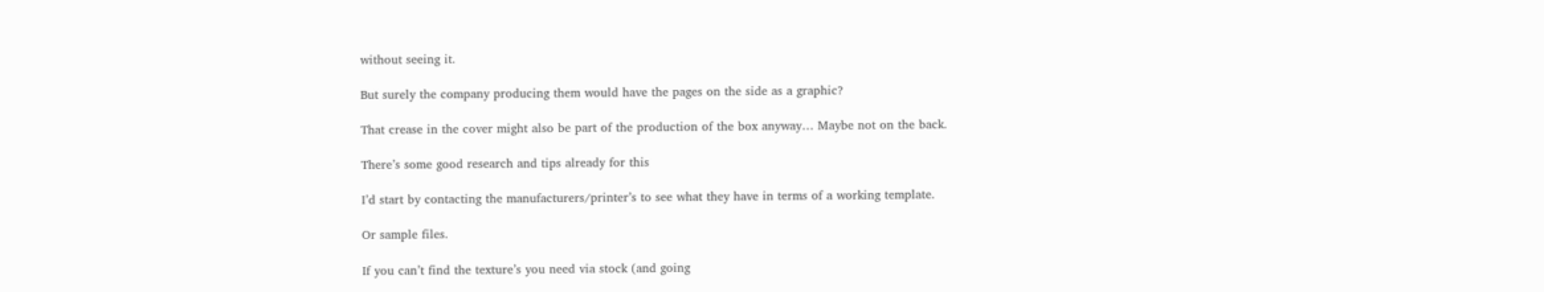without seeing it.

But surely the company producing them would have the pages on the side as a graphic?

That crease in the cover might also be part of the production of the box anyway… Maybe not on the back.

There’s some good research and tips already for this

I’d start by contacting the manufacturers/printer’s to see what they have in terms of a working template.

Or sample files.

If you can’t find the texture’s you need via stock (and going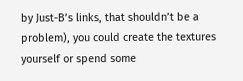by Just-B’s links, that shouldn’t be a problem), you could create the textures yourself or spend some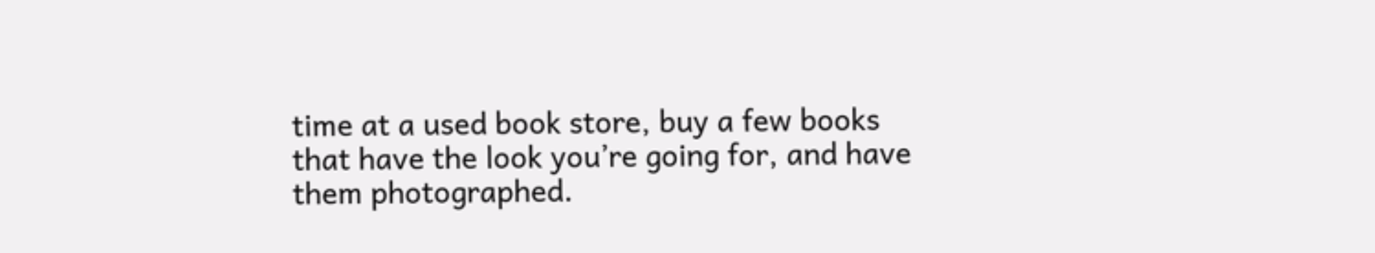time at a used book store, buy a few books that have the look you’re going for, and have them photographed.